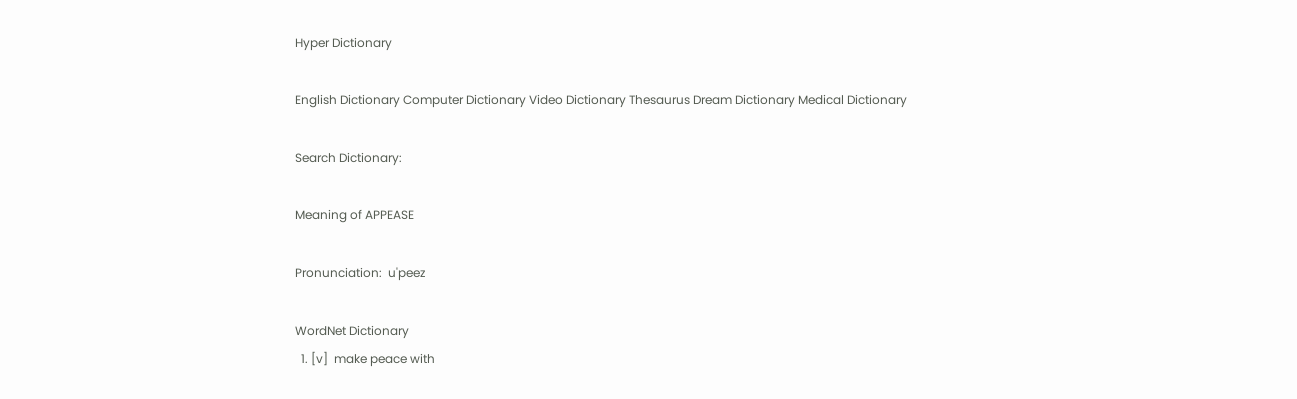Hyper Dictionary

English Dictionary Computer Dictionary Video Dictionary Thesaurus Dream Dictionary Medical Dictionary

Search Dictionary:

Meaning of APPEASE

Pronunciation:  u'peez

WordNet Dictionary
  1. [v]  make peace with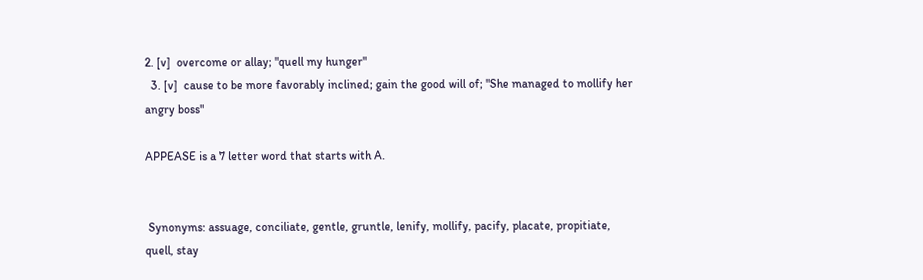2. [v]  overcome or allay; "quell my hunger"
  3. [v]  cause to be more favorably inclined; gain the good will of; "She managed to mollify her angry boss"

APPEASE is a 7 letter word that starts with A.


 Synonyms: assuage, conciliate, gentle, gruntle, lenify, mollify, pacify, placate, propitiate, quell, stay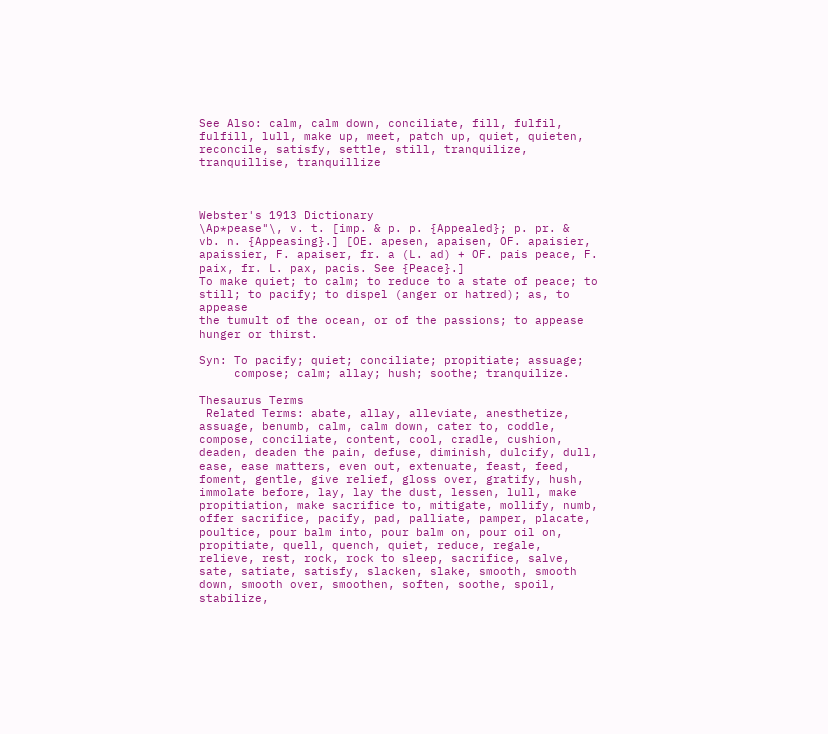See Also: calm, calm down, conciliate, fill, fulfil, fulfill, lull, make up, meet, patch up, quiet, quieten, reconcile, satisfy, settle, still, tranquilize, tranquillise, tranquillize



Webster's 1913 Dictionary
\Ap*pease"\, v. t. [imp. & p. p. {Appealed}; p. pr. &
vb. n. {Appeasing}.] [OE. apesen, apaisen, OF. apaisier,
apaissier, F. apaiser, fr. a (L. ad) + OF. pais peace, F.
paix, fr. L. pax, pacis. See {Peace}.]
To make quiet; to calm; to reduce to a state of peace; to
still; to pacify; to dispel (anger or hatred); as, to appease
the tumult of the ocean, or of the passions; to appease
hunger or thirst.

Syn: To pacify; quiet; conciliate; propitiate; assuage;
     compose; calm; allay; hush; soothe; tranquilize.

Thesaurus Terms
 Related Terms: abate, allay, alleviate, anesthetize, assuage, benumb, calm, calm down, cater to, coddle, compose, conciliate, content, cool, cradle, cushion, deaden, deaden the pain, defuse, diminish, dulcify, dull, ease, ease matters, even out, extenuate, feast, feed, foment, gentle, give relief, gloss over, gratify, hush, immolate before, lay, lay the dust, lessen, lull, make propitiation, make sacrifice to, mitigate, mollify, numb, offer sacrifice, pacify, pad, palliate, pamper, placate, poultice, pour balm into, pour balm on, pour oil on, propitiate, quell, quench, quiet, reduce, regale, relieve, rest, rock, rock to sleep, sacrifice, salve, sate, satiate, satisfy, slacken, slake, smooth, smooth down, smooth over, smoothen, soften, soothe, spoil, stabilize,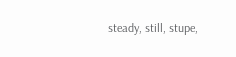steady, still, stupe,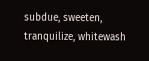subdue, sweeten, tranquilize, whitewash